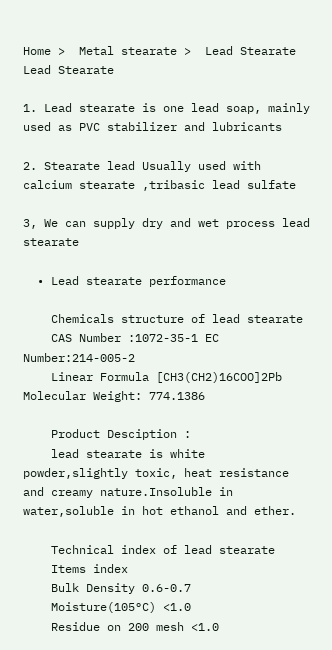Home >  Metal stearate >  Lead Stearate
Lead Stearate

1. Lead stearate is one lead soap, mainly used as PVC stabilizer and lubricants

2. Stearate lead Usually used with calcium stearate ,tribasic lead sulfate

3, We can supply dry and wet process lead stearate

  • Lead stearate performance

    Chemicals structure of lead stearate
    CAS Number :1072-35-1 EC Number:214-005-2
    Linear Formula [CH3(CH2)16COO]2Pb Molecular Weight: 774.1386

    Product Desciption :
    lead stearate is white powder,slightly toxic, heat resistance and creamy nature.Insoluble in water,soluble in hot ethanol and ether.

    Technical index of lead stearate
    Items index
    Bulk Density 0.6-0.7
    Moisture(105°C) <1.0
    Residue on 200 mesh <1.0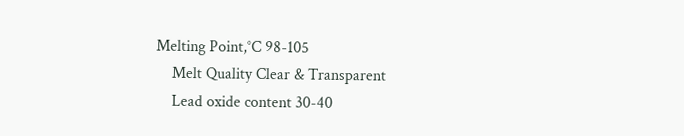Melting Point,°C 98-105
    Melt Quality Clear & Transparent
    Lead oxide content 30-40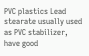PVC plastics Lead stearate usually used as PVC stabilizer, have good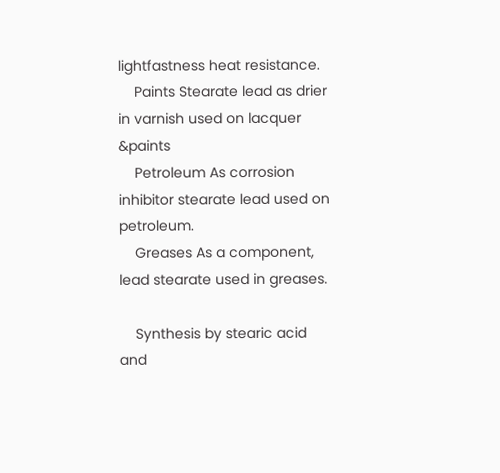lightfastness heat resistance.
    Paints Stearate lead as drier in varnish used on lacquer &paints
    Petroleum As corrosion inhibitor stearate lead used on petroleum.
    Greases As a component, lead stearate used in greases.

    Synthesis by stearic acid and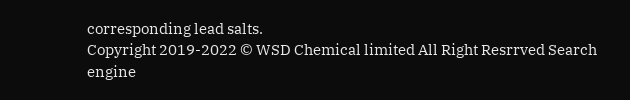corresponding lead salts.
Copyright 2019-2022 © WSD Chemical limited All Right Resrrved Search engine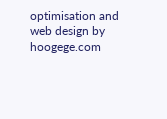optimisation and web design by hoogege.com